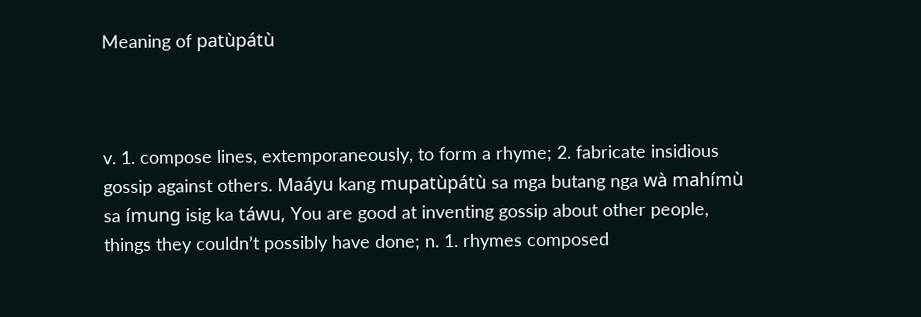Meaning of patùpátù



v. 1. compose lines, extemporaneously, to form a rhyme; 2. fabricate insidious gossip against others. Maáyu kang mupatùpátù sa mga butang nga wà mahímù sa ímung isig ka táwu, You are good at inventing gossip about other people, things they couldn’t possibly have done; n. 1. rhymes composed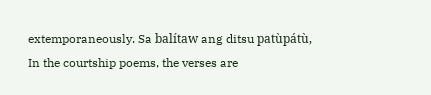extemporaneously. Sa balítaw ang ditsu patùpátù, In the courtship poems, the verses are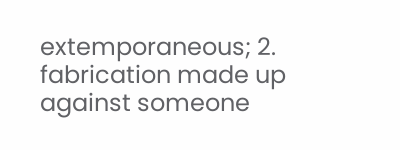extemporaneous; 2. fabrication made up against someone